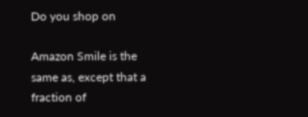Do you shop on

Amazon Smile is the same as, except that a fraction of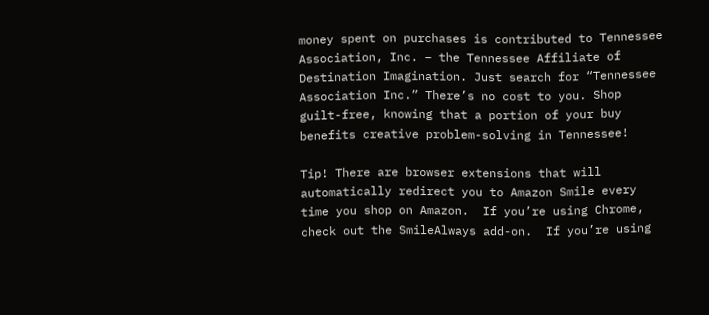money spent on purchases is contributed to Tennessee Association, Inc. – the Tennessee Affiliate of Destination Imagination. Just search for “Tennessee Association Inc.” There’s no cost to you. Shop guilt-free, knowing that a portion of your buy benefits creative problem-solving in Tennessee!

Tip! There are browser extensions that will automatically redirect you to Amazon Smile every time you shop on Amazon.  If you’re using Chrome, check out the SmileAlways add-on.  If you’re using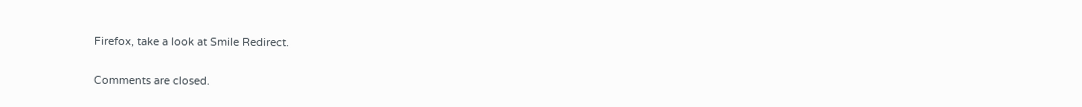Firefox, take a look at Smile Redirect.

Comments are closed.